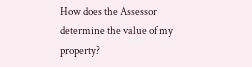How does the Assessor determine the value of my property?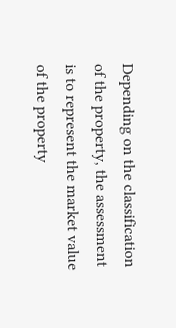Depending on the classification of the property, the assessment is to represent the market value of the property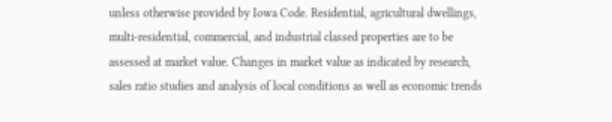unless otherwise provided by Iowa Code. Residential, agricultural dwellings, multi-residential, commercial, and industrial classed properties are to be assessed at market value. Changes in market value as indicated by research, sales ratio studies and analysis of local conditions as well as economic trends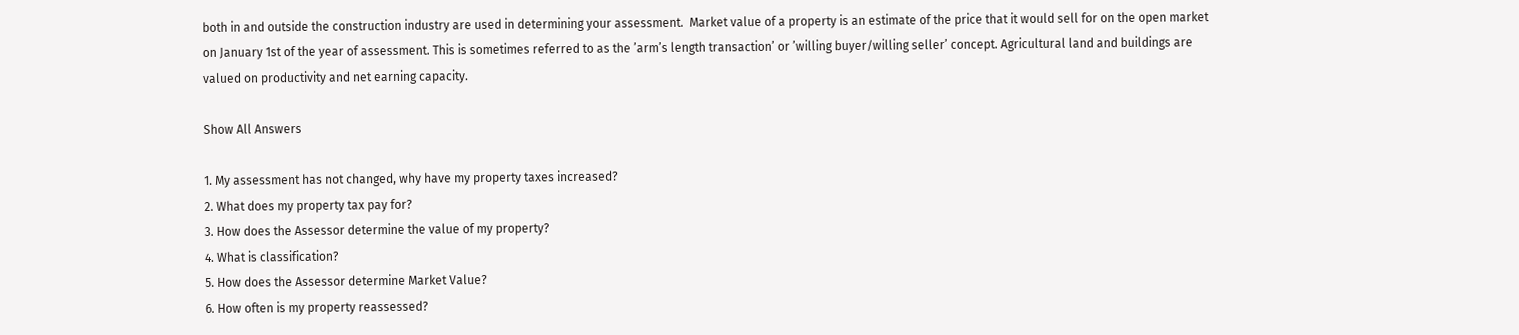both in and outside the construction industry are used in determining your assessment.  Market value of a property is an estimate of the price that it would sell for on the open market on January 1st of the year of assessment. This is sometimes referred to as the ’arm’s length transaction’ or ’willing buyer/willing seller’ concept. Agricultural land and buildings are valued on productivity and net earning capacity.

Show All Answers

1. My assessment has not changed, why have my property taxes increased?
2. What does my property tax pay for?
3. How does the Assessor determine the value of my property?
4. What is classification?
5. How does the Assessor determine Market Value?
6. How often is my property reassessed?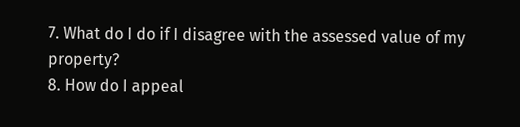7. What do I do if I disagree with the assessed value of my property?
8. How do I appeal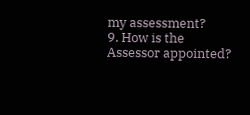my assessment?
9. How is the Assessor appointed?